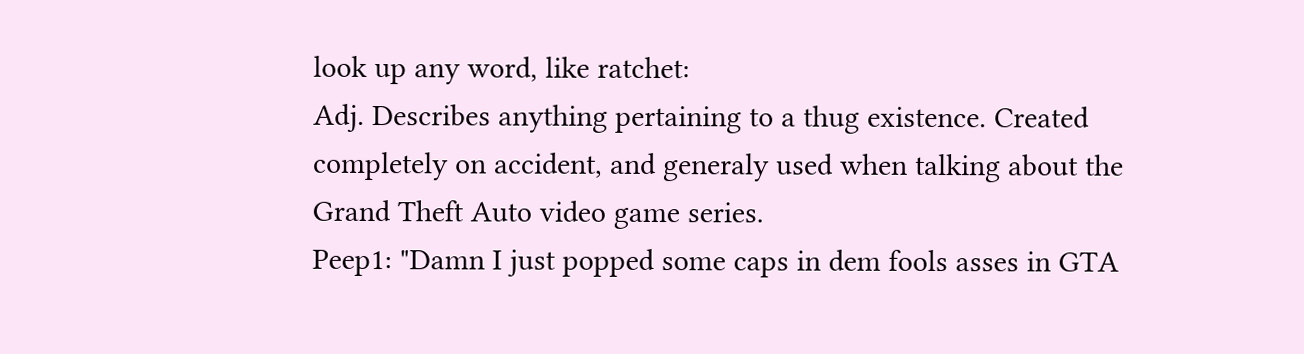look up any word, like ratchet:
Adj. Describes anything pertaining to a thug existence. Created completely on accident, and generaly used when talking about the Grand Theft Auto video game series.
Peep1: "Damn I just popped some caps in dem fools asses in GTA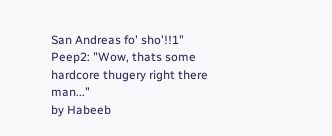San Andreas fo' sho'!!1"
Peep2: "Wow, thats some hardcore thugery right there man..."
by Habeeb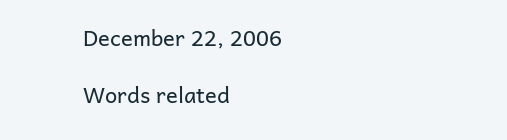December 22, 2006

Words related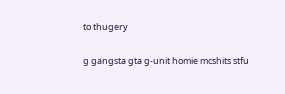to thugery

g gangsta gta g-unit homie mcshits stfu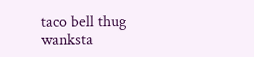taco bell thug wanksta